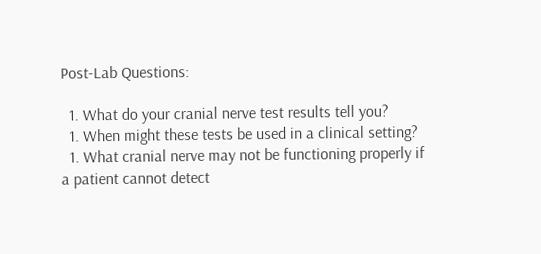Post-Lab Questions:

  1. What do your cranial nerve test results tell you?
  1. When might these tests be used in a clinical setting?
  1. What cranial nerve may not be functioning properly if a patient cannot detect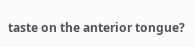taste on the anterior tongue?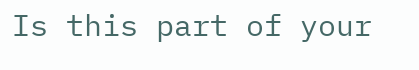Is this part of your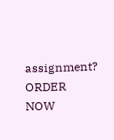assignment? ORDER NOW